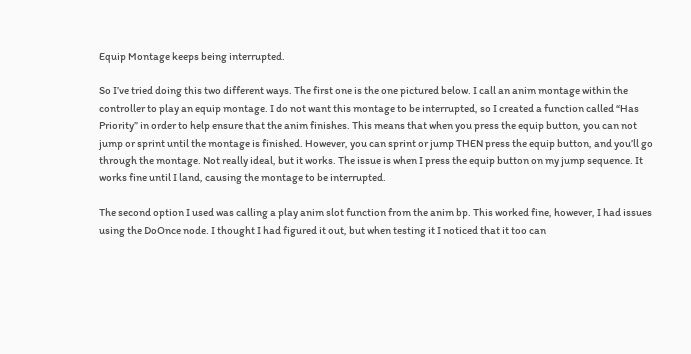Equip Montage keeps being interrupted.

So I’ve tried doing this two different ways. The first one is the one pictured below. I call an anim montage within the controller to play an equip montage. I do not want this montage to be interrupted, so I created a function called “Has Priority” in order to help ensure that the anim finishes. This means that when you press the equip button, you can not jump or sprint until the montage is finished. However, you can sprint or jump THEN press the equip button, and you’ll go through the montage. Not really ideal, but it works. The issue is when I press the equip button on my jump sequence. It works fine until I land, causing the montage to be interrupted.

The second option I used was calling a play anim slot function from the anim bp. This worked fine, however, I had issues using the DoOnce node. I thought I had figured it out, but when testing it I noticed that it too can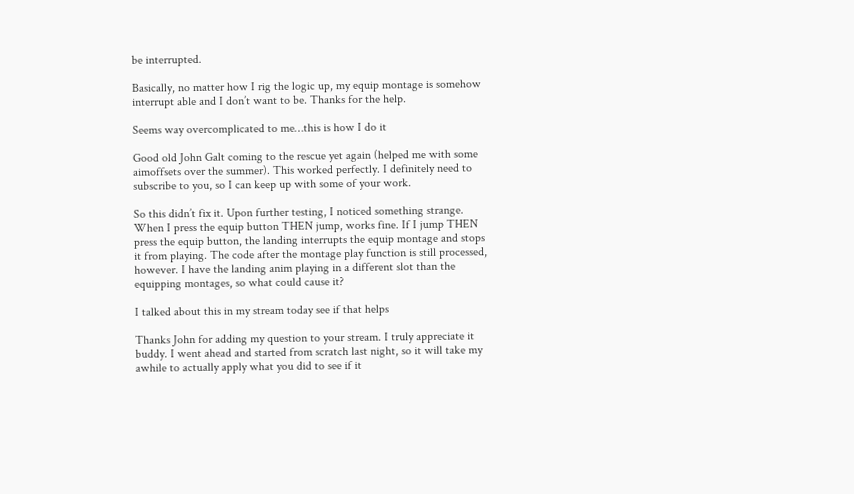be interrupted.

Basically, no matter how I rig the logic up, my equip montage is somehow interrupt able and I don’t want to be. Thanks for the help.

Seems way overcomplicated to me…this is how I do it

Good old John Galt coming to the rescue yet again (helped me with some aimoffsets over the summer). This worked perfectly. I definitely need to subscribe to you, so I can keep up with some of your work.

So this didn’t fix it. Upon further testing, I noticed something strange. When I press the equip button THEN jump, works fine. If I jump THEN press the equip button, the landing interrupts the equip montage and stops it from playing. The code after the montage play function is still processed, however. I have the landing anim playing in a different slot than the equipping montages, so what could cause it?

I talked about this in my stream today see if that helps

Thanks John for adding my question to your stream. I truly appreciate it buddy. I went ahead and started from scratch last night, so it will take my awhile to actually apply what you did to see if it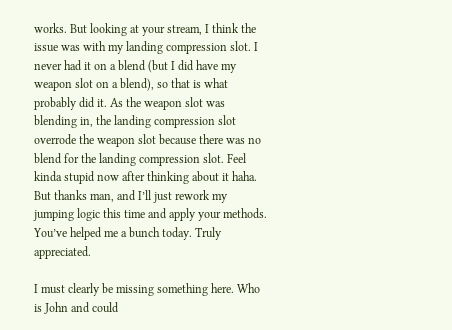works. But looking at your stream, I think the issue was with my landing compression slot. I never had it on a blend (but I did have my weapon slot on a blend), so that is what probably did it. As the weapon slot was blending in, the landing compression slot overrode the weapon slot because there was no blend for the landing compression slot. Feel kinda stupid now after thinking about it haha. But thanks man, and I’ll just rework my jumping logic this time and apply your methods. You’ve helped me a bunch today. Truly appreciated.

I must clearly be missing something here. Who is John and could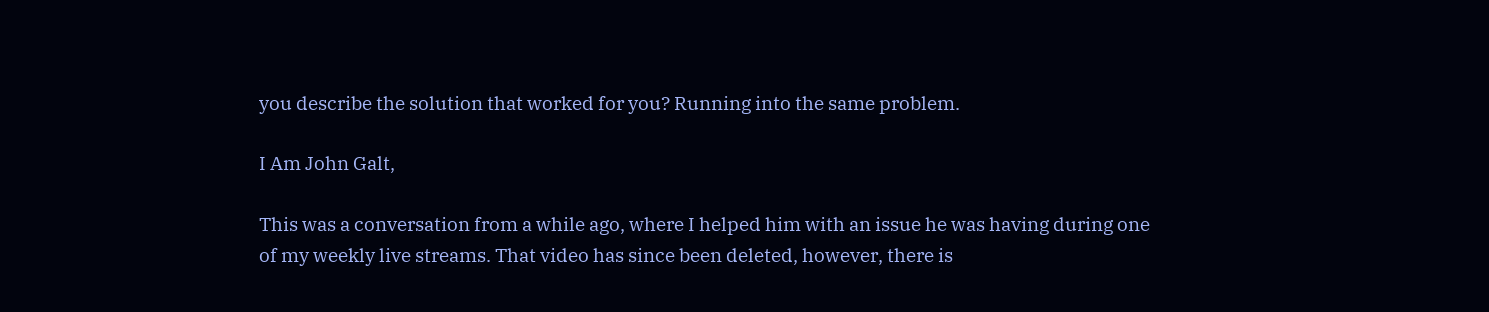you describe the solution that worked for you? Running into the same problem.

I Am John Galt,

This was a conversation from a while ago, where I helped him with an issue he was having during one of my weekly live streams. That video has since been deleted, however, there is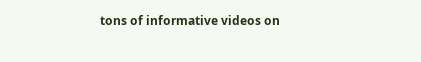tons of informative videos on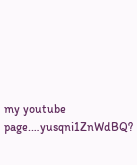my youtube page.…yusqni1ZnWdBQ?